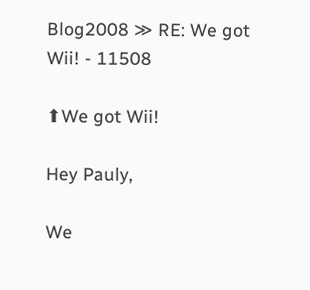Blog2008 ≫ RE: We got Wii! - 11508

⬆We got Wii!

Hey Pauly,

We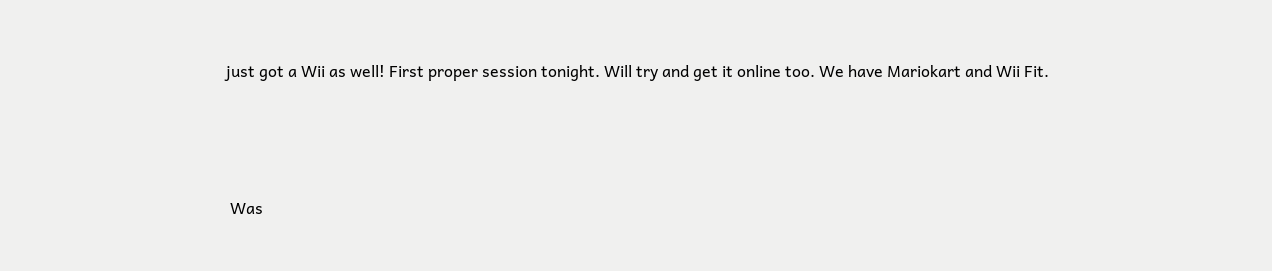just got a Wii as well! First proper session tonight. Will try and get it online too. We have Mariokart and Wii Fit.




 Was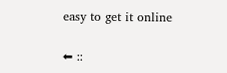easy to get it online

⬅ ::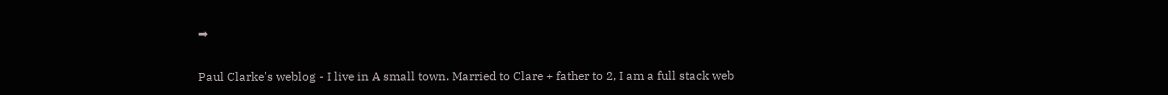➡

Paul Clarke's weblog - I live in A small town. Married to Clare + father to 2, I am a full stack web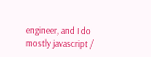engineer, and I do mostly javascript /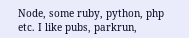Node, some ruby, python, php etc. I like pubs, parkrun,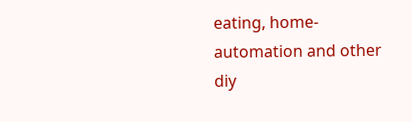eating, home-automation and other diy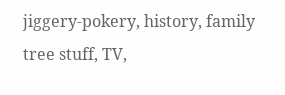jiggery-pokery, history, family tree stuff, TV,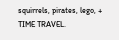squirrels, pirates, lego, + TIME TRAVEL.